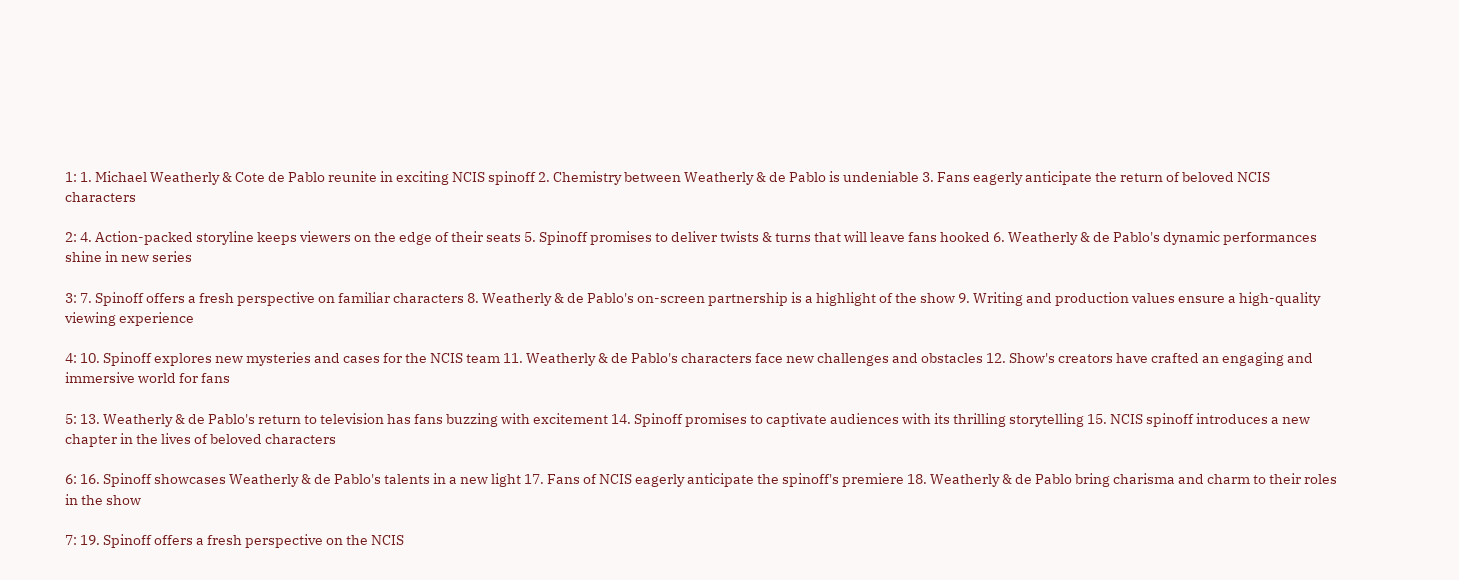1: 1. Michael Weatherly & Cote de Pablo reunite in exciting NCIS spinoff 2. Chemistry between Weatherly & de Pablo is undeniable 3. Fans eagerly anticipate the return of beloved NCIS characters

2: 4. Action-packed storyline keeps viewers on the edge of their seats 5. Spinoff promises to deliver twists & turns that will leave fans hooked 6. Weatherly & de Pablo's dynamic performances shine in new series

3: 7. Spinoff offers a fresh perspective on familiar characters 8. Weatherly & de Pablo's on-screen partnership is a highlight of the show 9. Writing and production values ensure a high-quality viewing experience

4: 10. Spinoff explores new mysteries and cases for the NCIS team 11. Weatherly & de Pablo's characters face new challenges and obstacles 12. Show's creators have crafted an engaging and immersive world for fans

5: 13. Weatherly & de Pablo's return to television has fans buzzing with excitement 14. Spinoff promises to captivate audiences with its thrilling storytelling 15. NCIS spinoff introduces a new chapter in the lives of beloved characters

6: 16. Spinoff showcases Weatherly & de Pablo's talents in a new light 17. Fans of NCIS eagerly anticipate the spinoff's premiere 18. Weatherly & de Pablo bring charisma and charm to their roles in the show

7: 19. Spinoff offers a fresh perspective on the NCIS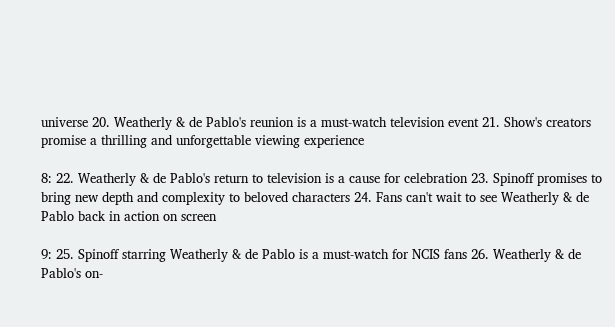universe 20. Weatherly & de Pablo's reunion is a must-watch television event 21. Show's creators promise a thrilling and unforgettable viewing experience

8: 22. Weatherly & de Pablo's return to television is a cause for celebration 23. Spinoff promises to bring new depth and complexity to beloved characters 24. Fans can't wait to see Weatherly & de Pablo back in action on screen

9: 25. Spinoff starring Weatherly & de Pablo is a must-watch for NCIS fans 26. Weatherly & de Pablo's on-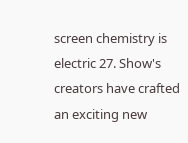screen chemistry is electric 27. Show's creators have crafted an exciting new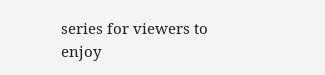series for viewers to enjoy